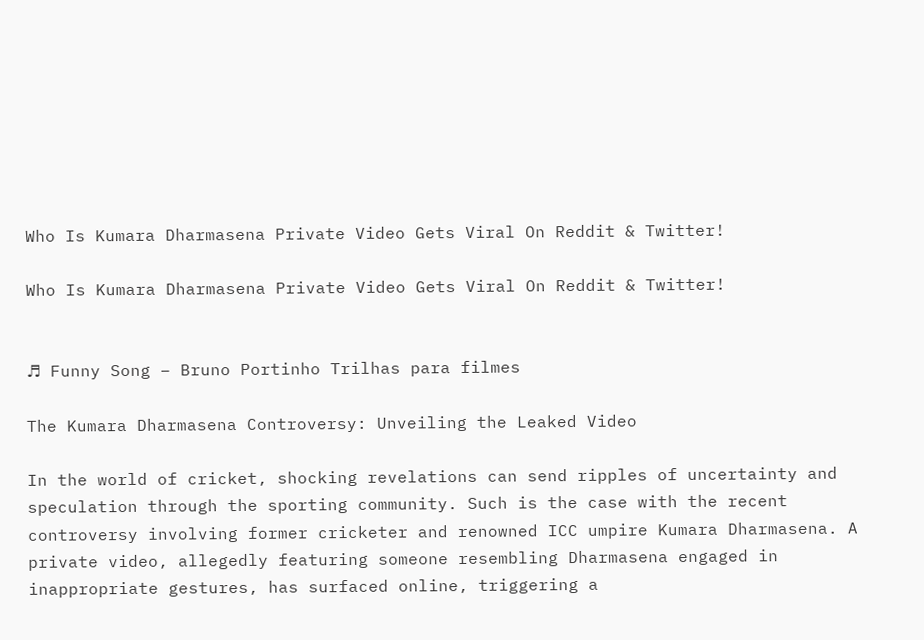Who Is Kumara Dharmasena Private Video Gets Viral On Reddit & Twitter!

Who Is Kumara Dharmasena Private Video Gets Viral On Reddit & Twitter!


♬ Funny Song – Bruno Portinho Trilhas para filmes

The Kumara Dharmasena Controversy: Unveiling the Leaked Video

In the world of cricket, shocking revelations can send ripples of uncertainty and speculation through the sporting community. Such is the case with the recent controversy involving former cricketer and renowned ICC umpire Kumara Dharmasena. A private video, allegedly featuring someone resembling Dharmasena engaged in inappropriate gestures, has surfaced online, triggering a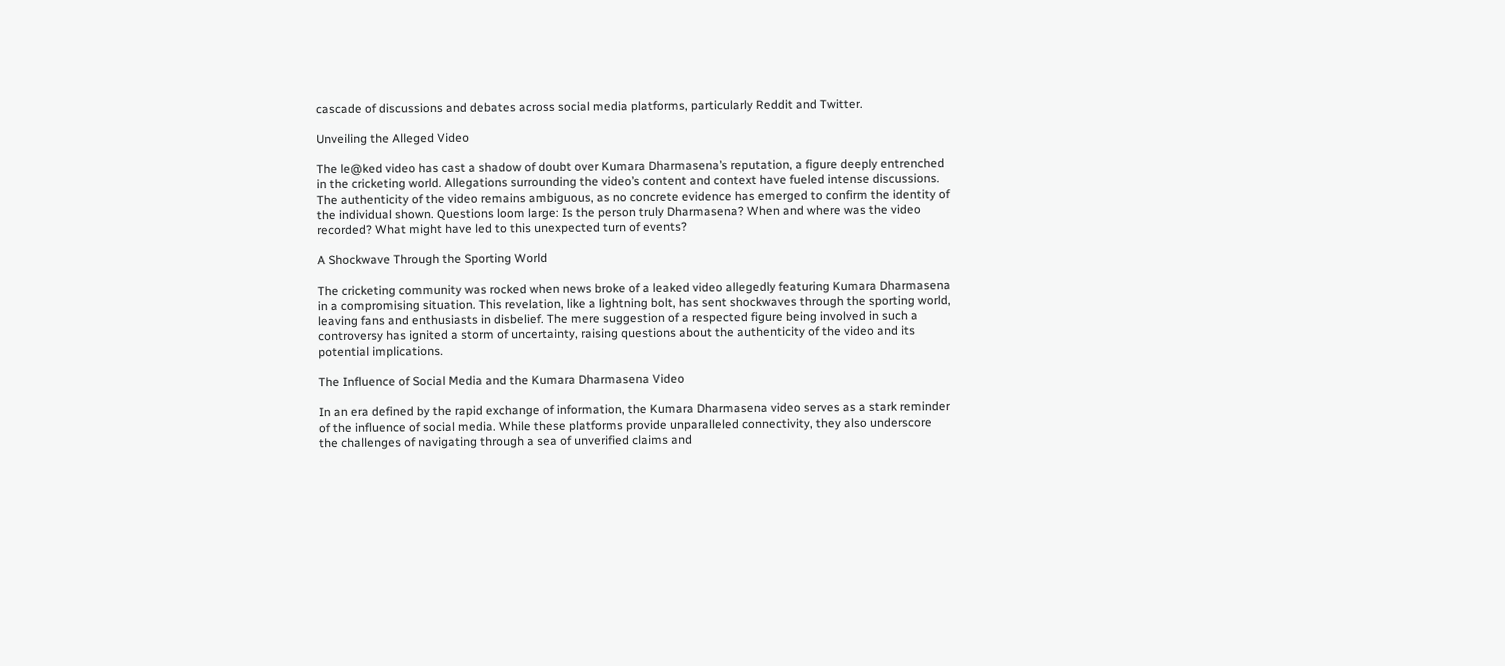cascade of discussions and debates across social media platforms, particularly Reddit and Twitter.

Unveiling the Alleged Video

The le@ked video has cast a shadow of doubt over Kumara Dharmasena’s reputation, a figure deeply entrenched in the cricketing world. Allegations surrounding the video’s content and context have fueled intense discussions. The authenticity of the video remains ambiguous, as no concrete evidence has emerged to confirm the identity of the individual shown. Questions loom large: Is the person truly Dharmasena? When and where was the video recorded? What might have led to this unexpected turn of events?

A Shockwave Through the Sporting World

The cricketing community was rocked when news broke of a leaked video allegedly featuring Kumara Dharmasena in a compromising situation. This revelation, like a lightning bolt, has sent shockwaves through the sporting world, leaving fans and enthusiasts in disbelief. The mere suggestion of a respected figure being involved in such a controversy has ignited a storm of uncertainty, raising questions about the authenticity of the video and its potential implications.

The Influence of Social Media and the Kumara Dharmasena Video

In an era defined by the rapid exchange of information, the Kumara Dharmasena video serves as a stark reminder of the influence of social media. While these platforms provide unparalleled connectivity, they also underscore the challenges of navigating through a sea of unverified claims and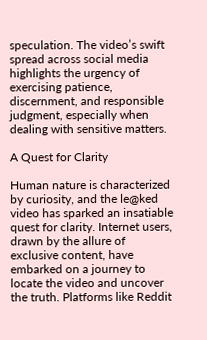speculation. The video’s swift spread across social media highlights the urgency of exercising patience, discernment, and responsible judgment, especially when dealing with sensitive matters.

A Quest for Clarity

Human nature is characterized by curiosity, and the le@ked video has sparked an insatiable quest for clarity. Internet users, drawn by the allure of exclusive content, have embarked on a journey to locate the video and uncover the truth. Platforms like Reddit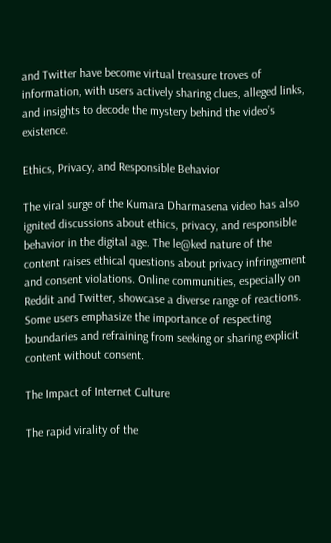and Twitter have become virtual treasure troves of information, with users actively sharing clues, alleged links, and insights to decode the mystery behind the video’s existence.

Ethics, Privacy, and Responsible Behavior

The viral surge of the Kumara Dharmasena video has also ignited discussions about ethics, privacy, and responsible behavior in the digital age. The le@ked nature of the content raises ethical questions about privacy infringement and consent violations. Online communities, especially on Reddit and Twitter, showcase a diverse range of reactions. Some users emphasize the importance of respecting boundaries and refraining from seeking or sharing explicit content without consent.

The Impact of Internet Culture

The rapid virality of the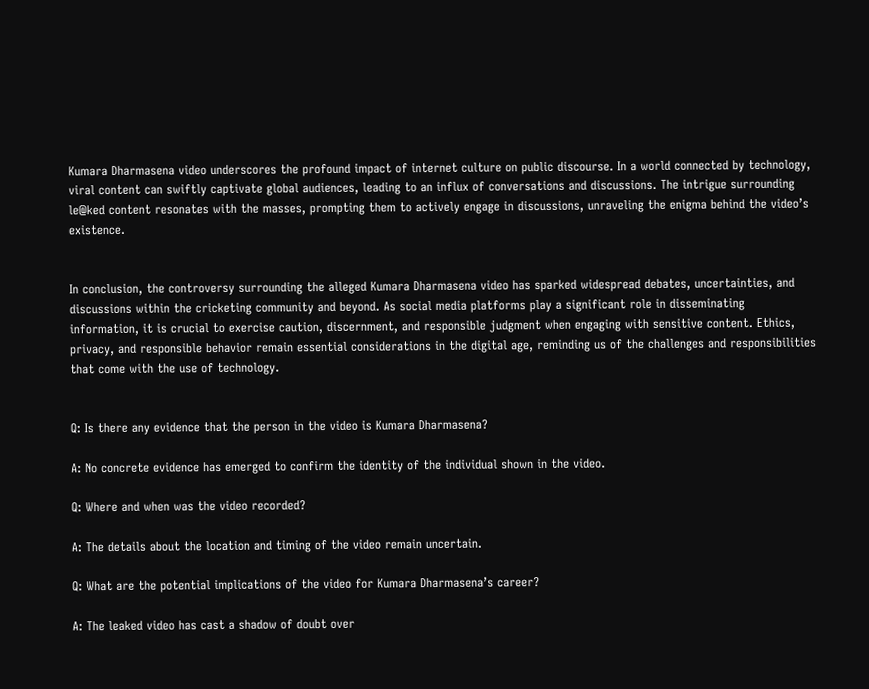Kumara Dharmasena video underscores the profound impact of internet culture on public discourse. In a world connected by technology, viral content can swiftly captivate global audiences, leading to an influx of conversations and discussions. The intrigue surrounding le@ked content resonates with the masses, prompting them to actively engage in discussions, unraveling the enigma behind the video’s existence.


In conclusion, the controversy surrounding the alleged Kumara Dharmasena video has sparked widespread debates, uncertainties, and discussions within the cricketing community and beyond. As social media platforms play a significant role in disseminating information, it is crucial to exercise caution, discernment, and responsible judgment when engaging with sensitive content. Ethics, privacy, and responsible behavior remain essential considerations in the digital age, reminding us of the challenges and responsibilities that come with the use of technology.


Q: Is there any evidence that the person in the video is Kumara Dharmasena?

A: No concrete evidence has emerged to confirm the identity of the individual shown in the video.

Q: Where and when was the video recorded?

A: The details about the location and timing of the video remain uncertain.

Q: What are the potential implications of the video for Kumara Dharmasena’s career?

A: The leaked video has cast a shadow of doubt over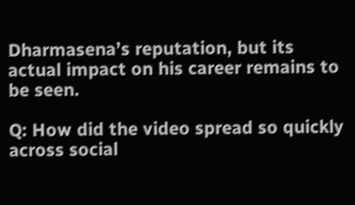Dharmasena’s reputation, but its actual impact on his career remains to be seen.

Q: How did the video spread so quickly across social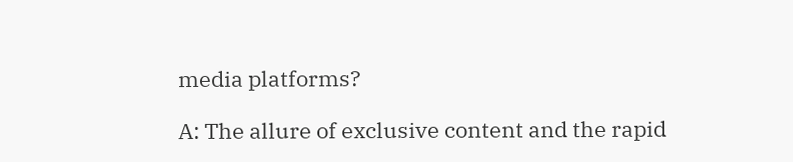media platforms?

A: The allure of exclusive content and the rapid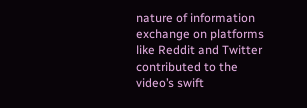nature of information exchange on platforms like Reddit and Twitter contributed to the video’s swift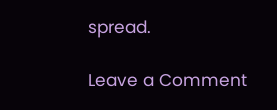spread.

Leave a Comment